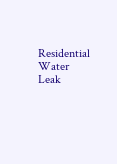Residential Water Leak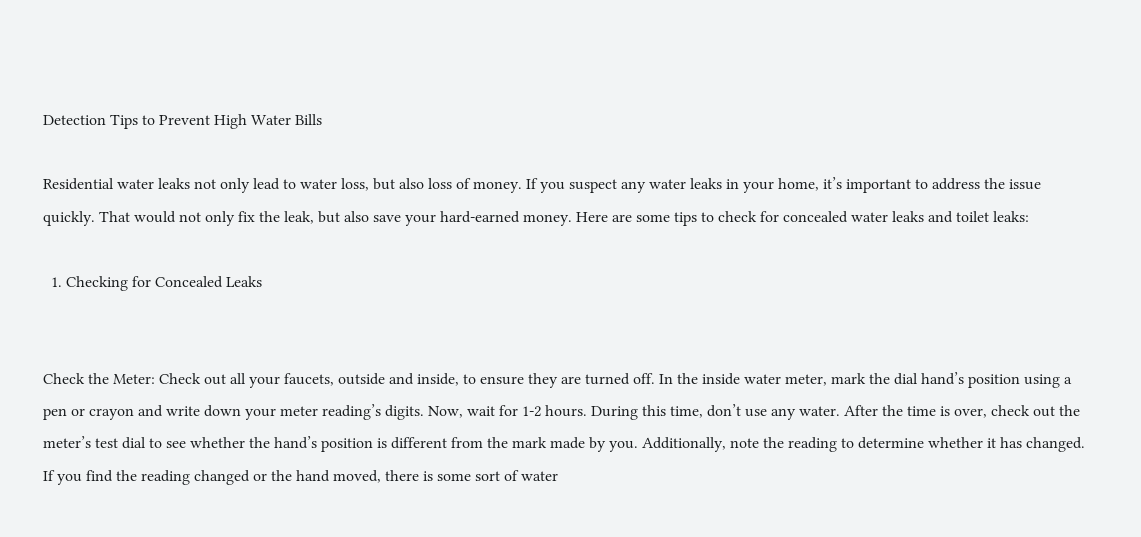Detection Tips to Prevent High Water Bills

Residential water leaks not only lead to water loss, but also loss of money. If you suspect any water leaks in your home, it’s important to address the issue quickly. That would not only fix the leak, but also save your hard-earned money. Here are some tips to check for concealed water leaks and toilet leaks:

  1. Checking for Concealed Leaks


Check the Meter: Check out all your faucets, outside and inside, to ensure they are turned off. In the inside water meter, mark the dial hand’s position using a pen or crayon and write down your meter reading’s digits. Now, wait for 1-2 hours. During this time, don’t use any water. After the time is over, check out the meter’s test dial to see whether the hand’s position is different from the mark made by you. Additionally, note the reading to determine whether it has changed. If you find the reading changed or the hand moved, there is some sort of water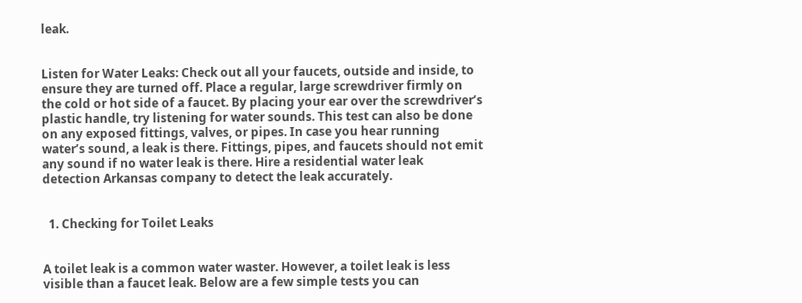leak.


Listen for Water Leaks: Check out all your faucets, outside and inside, to ensure they are turned off. Place a regular, large screwdriver firmly on the cold or hot side of a faucet. By placing your ear over the screwdriver’s plastic handle, try listening for water sounds. This test can also be done on any exposed fittings, valves, or pipes. In case you hear running water’s sound, a leak is there. Fittings, pipes, and faucets should not emit any sound if no water leak is there. Hire a residential water leak detection Arkansas company to detect the leak accurately.


  1. Checking for Toilet Leaks


A toilet leak is a common water waster. However, a toilet leak is less visible than a faucet leak. Below are a few simple tests you can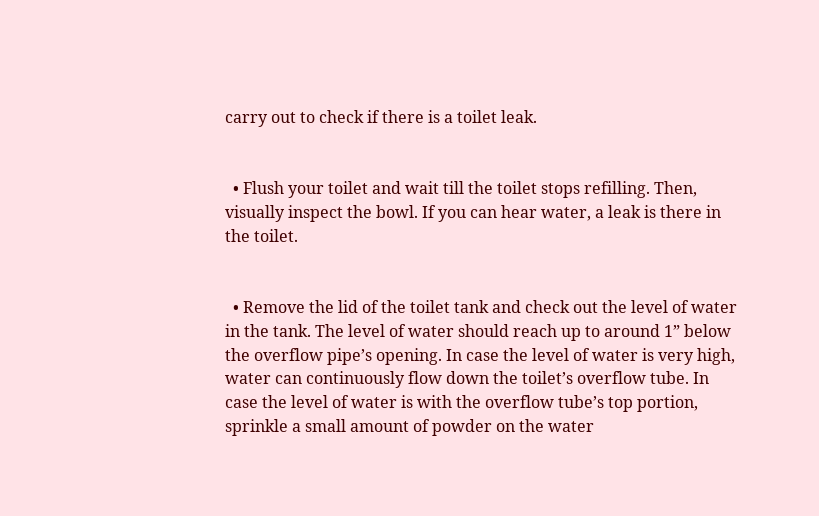carry out to check if there is a toilet leak.


  • Flush your toilet and wait till the toilet stops refilling. Then, visually inspect the bowl. If you can hear water, a leak is there in the toilet.


  • Remove the lid of the toilet tank and check out the level of water in the tank. The level of water should reach up to around 1” below the overflow pipe’s opening. In case the level of water is very high, water can continuously flow down the toilet’s overflow tube. In case the level of water is with the overflow tube’s top portion, sprinkle a small amount of powder on the water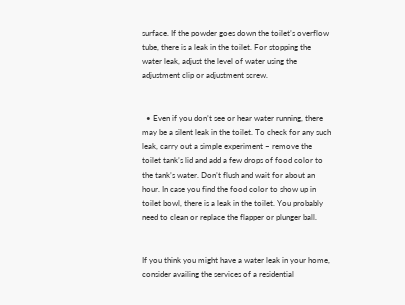surface. If the powder goes down the toilet’s overflow tube, there is a leak in the toilet. For stopping the water leak, adjust the level of water using the adjustment clip or adjustment screw.


  • Even if you don’t see or hear water running, there may be a silent leak in the toilet. To check for any such leak, carry out a simple experiment – remove the toilet tank’s lid and add a few drops of food color to the tank’s water. Don’t flush and wait for about an hour. In case you find the food color to show up in toilet bowl, there is a leak in the toilet. You probably need to clean or replace the flapper or plunger ball.


If you think you might have a water leak in your home, consider availing the services of a residential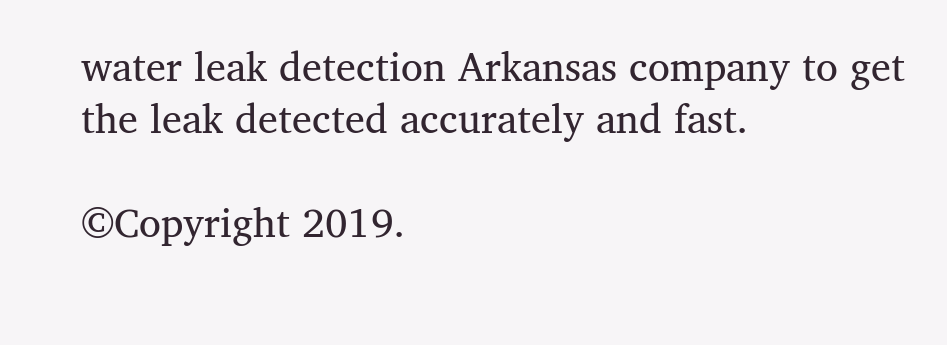water leak detection Arkansas company to get the leak detected accurately and fast.

©Copyright 2019.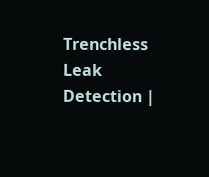Trenchless Leak Detection |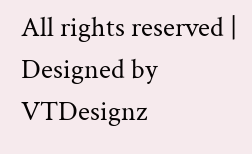All rights reserved | Designed by VTDesignz